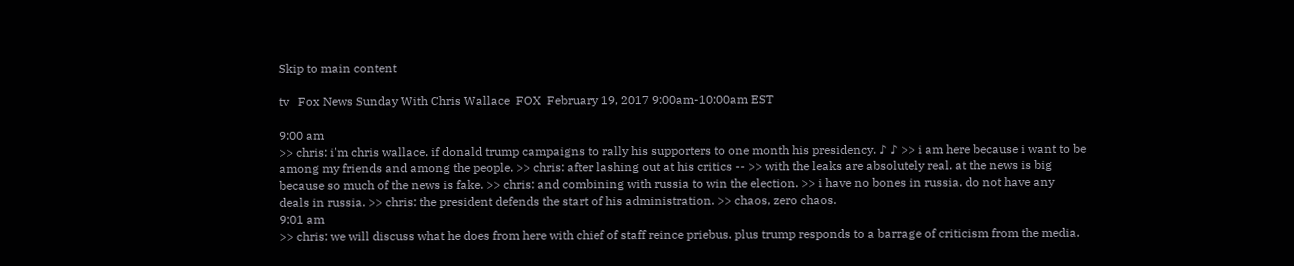Skip to main content

tv   Fox News Sunday With Chris Wallace  FOX  February 19, 2017 9:00am-10:00am EST

9:00 am
>> chris: i'm chris wallace. if donald trump campaigns to rally his supporters to one month his presidency. ♪ ♪ >> i am here because i want to be among my friends and among the people. >> chris: after lashing out at his critics -- >> with the leaks are absolutely real. at the news is big because so much of the news is fake. >> chris: and combining with russia to win the election. >> i have no bones in russia. do not have any deals in russia. >> chris: the president defends the start of his administration. >> chaos, zero chaos.
9:01 am
>> chris: we will discuss what he does from here with chief of staff reince priebus. plus trump responds to a barrage of criticism from the media.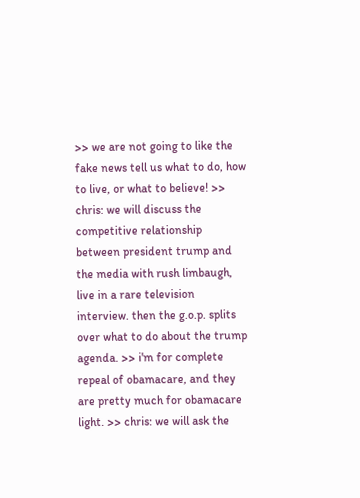>> we are not going to like the fake news tell us what to do, how to live, or what to believe! >> chris: we will discuss the competitive relationship between president trump and the media with rush limbaugh, live in a rare television interview. then the g.o.p. splits over what to do about the trump agenda. >> i'm for complete repeal of obamacare, and they are pretty much for obamacare light. >> chris: we will ask the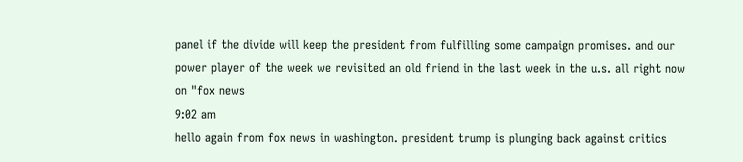panel if the divide will keep the president from fulfilling some campaign promises. and our power player of the week we revisited an old friend in the last week in the u.s. all right now on "fox news
9:02 am
hello again from fox news in washington. president trump is plunging back against critics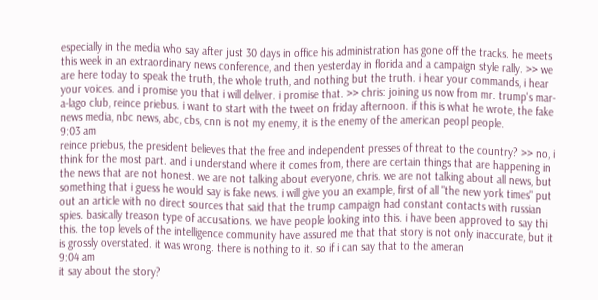especially in the media who say after just 30 days in office his administration has gone off the tracks. he meets this week in an extraordinary news conference, and then yesterday in florida and a campaign style rally. >> we are here today to speak the truth, the whole truth, and nothing but the truth. i hear your commands, i hear your voices. and i promise you that i will deliver. i promise that. >> chris: joining us now from mr. trump's mar-a-lago club, reince priebus. i want to start with the tweet on friday afternoon. if this is what he wrote, the fake news media, nbc news, abc, cbs, cnn is not my enemy, it is the enemy of the american peopl people.
9:03 am
reince priebus, the president believes that the free and independent presses of threat to the country? >> no, i think for the most part. and i understand where it comes from, there are certain things that are happening in the news that are not honest. we are not talking about everyone, chris. we are not talking about all news, but something that i guess he would say is fake news. i will give you an example, first of all "the new york times" put out an article with no direct sources that said that the trump campaign had constant contacts with russian spies. basically treason type of accusations. we have people looking into this. i have been approved to say thi this. the top levels of the intelligence community have assured me that that story is not only inaccurate, but it is grossly overstated. it was wrong. there is nothing to it. so if i can say that to the ameran
9:04 am
it say about the story?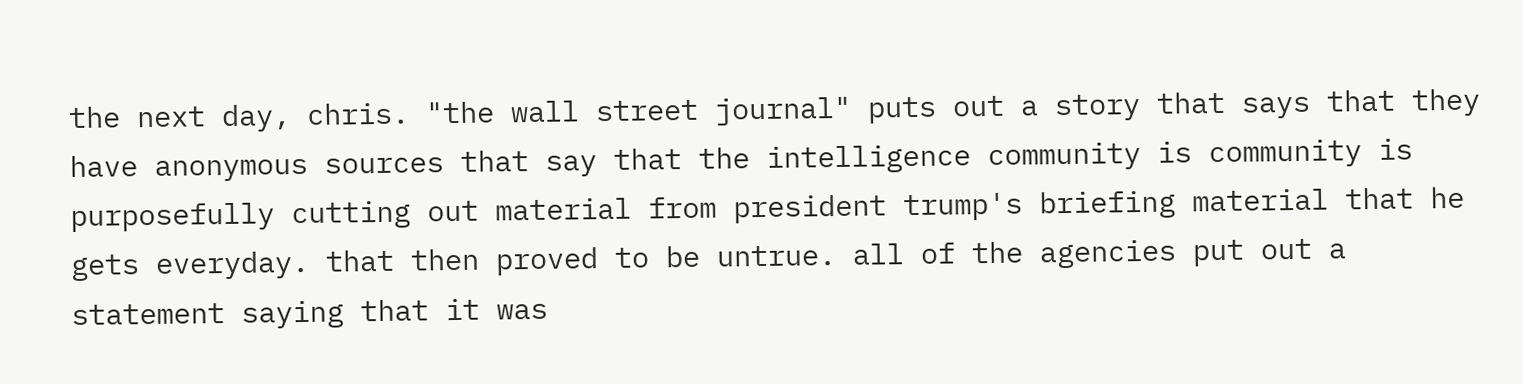the next day, chris. "the wall street journal" puts out a story that says that they have anonymous sources that say that the intelligence community is community is purposefully cutting out material from president trump's briefing material that he gets everyday. that then proved to be untrue. all of the agencies put out a statement saying that it was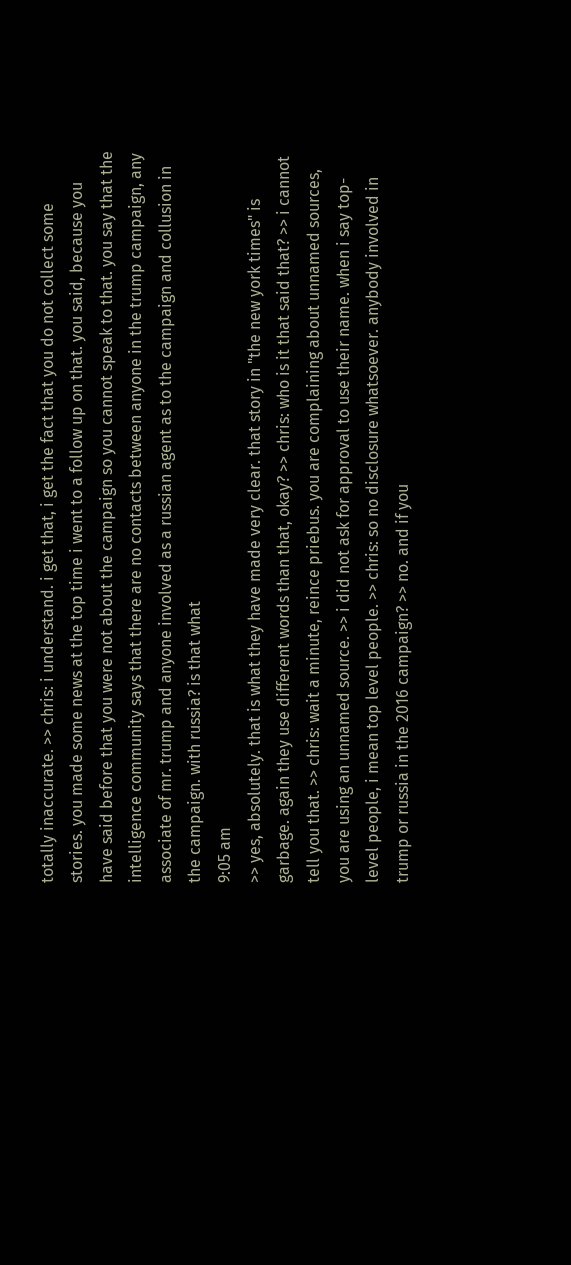totally inaccurate. >> chris: i understand. i get that, i get the fact that you do not collect some stories. you made some news at the top time i went to a follow up on that. you said, because you have said before that you were not about the campaign so you cannot speak to that. you say that the intelligence community says that there are no contacts between anyone in the trump campaign, any associate of mr. trump and anyone involved as a russian agent as to the campaign and collusion in the campaign. with russia? is that what
9:05 am
>> yes, absolutely. that is what they have made very clear. that story in "the new york times" is garbage. again they use different words than that, okay? >> chris: who is it that said that? >> i cannot tell you that. >> chris: wait a minute, reince priebus. you are complaining about unnamed sources, you are using an unnamed source. >> i did not ask for approval to use their name. when i say top-level people, i mean top level people. >> chris: so no disclosure whatsoever. anybody involved in trump or russia in the 2016 campaign? >> no. and if you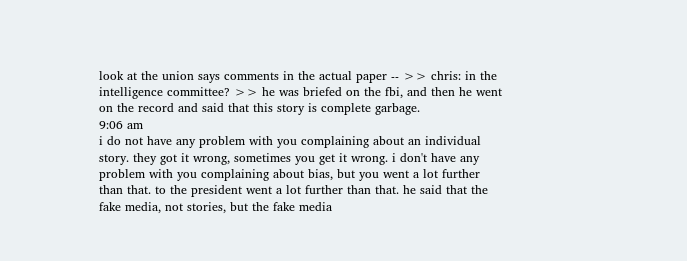look at the union says comments in the actual paper -- >> chris: in the intelligence committee? >> he was briefed on the fbi, and then he went on the record and said that this story is complete garbage.
9:06 am
i do not have any problem with you complaining about an individual story. they got it wrong, sometimes you get it wrong. i don't have any problem with you complaining about bias, but you went a lot further than that. to the president went a lot further than that. he said that the fake media, not stories, but the fake media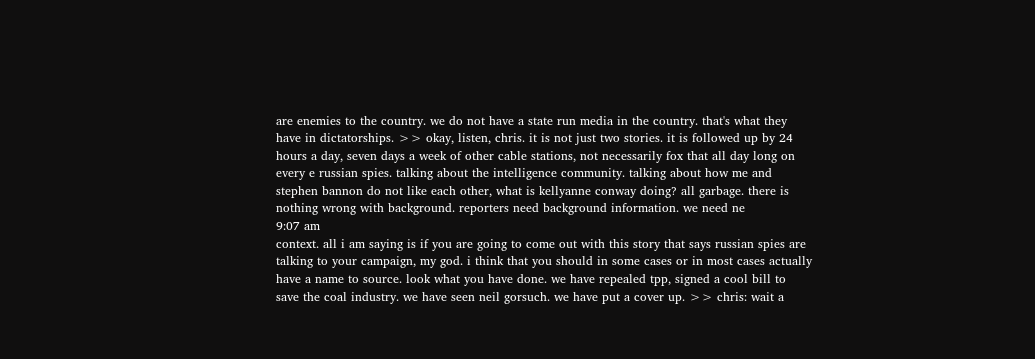are enemies to the country. we do not have a state run media in the country. that's what they have in dictatorships. >> okay, listen, chris. it is not just two stories. it is followed up by 24 hours a day, seven days a week of other cable stations, not necessarily fox that all day long on every e russian spies. talking about the intelligence community. talking about how me and stephen bannon do not like each other, what is kellyanne conway doing? all garbage. there is nothing wrong with background. reporters need background information. we need ne
9:07 am
context. all i am saying is if you are going to come out with this story that says russian spies are talking to your campaign, my god. i think that you should in some cases or in most cases actually have a name to source. look what you have done. we have repealed tpp, signed a cool bill to save the coal industry. we have seen neil gorsuch. we have put a cover up. >> chris: wait a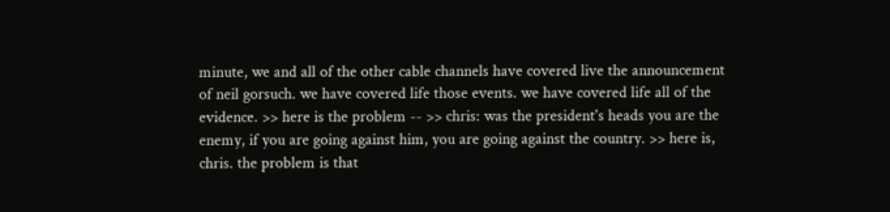minute, we and all of the other cable channels have covered live the announcement of neil gorsuch. we have covered life those events. we have covered life all of the evidence. >> here is the problem -- >> chris: was the president's heads you are the enemy, if you are going against him, you are going against the country. >> here is, chris. the problem is that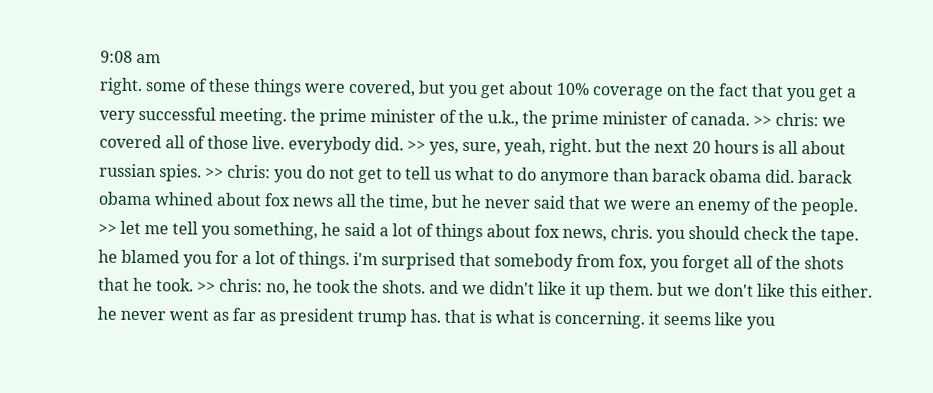9:08 am
right. some of these things were covered, but you get about 10% coverage on the fact that you get a very successful meeting. the prime minister of the u.k., the prime minister of canada. >> chris: we covered all of those live. everybody did. >> yes, sure, yeah, right. but the next 20 hours is all about russian spies. >> chris: you do not get to tell us what to do anymore than barack obama did. barack obama whined about fox news all the time, but he never said that we were an enemy of the people. >> let me tell you something, he said a lot of things about fox news, chris. you should check the tape. he blamed you for a lot of things. i'm surprised that somebody from fox, you forget all of the shots that he took. >> chris: no, he took the shots. and we didn't like it up them. but we don't like this either. he never went as far as president trump has. that is what is concerning. it seems like you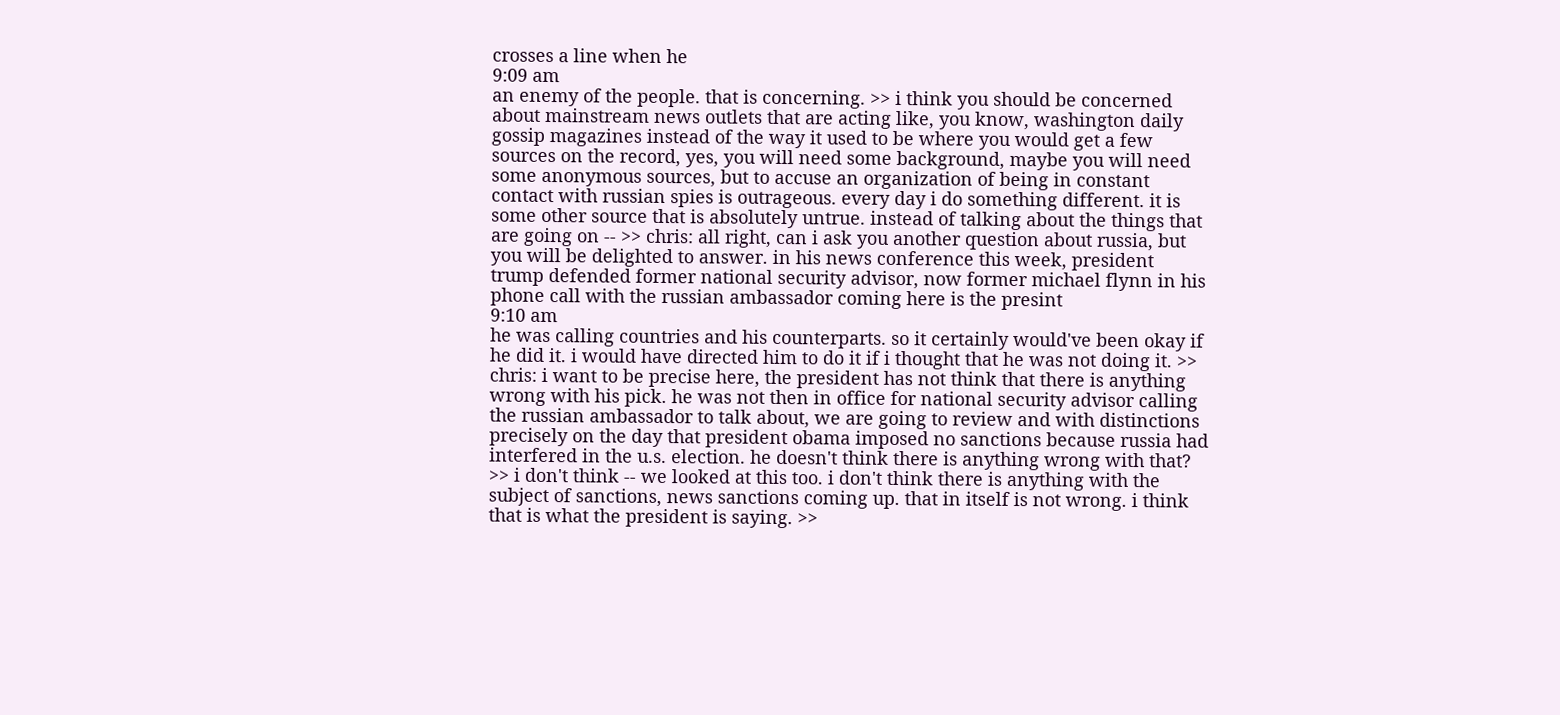crosses a line when he
9:09 am
an enemy of the people. that is concerning. >> i think you should be concerned about mainstream news outlets that are acting like, you know, washington daily gossip magazines instead of the way it used to be where you would get a few sources on the record, yes, you will need some background, maybe you will need some anonymous sources, but to accuse an organization of being in constant contact with russian spies is outrageous. every day i do something different. it is some other source that is absolutely untrue. instead of talking about the things that are going on -- >> chris: all right, can i ask you another question about russia, but you will be delighted to answer. in his news conference this week, president trump defended former national security advisor, now former michael flynn in his phone call with the russian ambassador coming here is the presint
9:10 am
he was calling countries and his counterparts. so it certainly would've been okay if he did it. i would have directed him to do it if i thought that he was not doing it. >> chris: i want to be precise here, the president has not think that there is anything wrong with his pick. he was not then in office for national security advisor calling the russian ambassador to talk about, we are going to review and with distinctions precisely on the day that president obama imposed no sanctions because russia had interfered in the u.s. election. he doesn't think there is anything wrong with that? >> i don't think -- we looked at this too. i don't think there is anything with the subject of sanctions, news sanctions coming up. that in itself is not wrong. i think that is what the president is saying. >>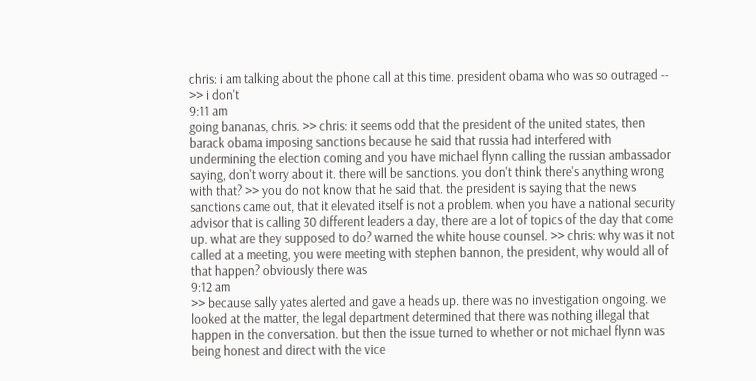chris: i am talking about the phone call at this time. president obama who was so outraged -- >> i don't
9:11 am
going bananas, chris. >> chris: it seems odd that the president of the united states, then barack obama imposing sanctions because he said that russia had interfered with undermining the election coming and you have michael flynn calling the russian ambassador saying, don't worry about it. there will be sanctions. you don't think there's anything wrong with that? >> you do not know that he said that. the president is saying that the news sanctions came out, that it elevated itself is not a problem. when you have a national security advisor that is calling 30 different leaders a day, there are a lot of topics of the day that come up. what are they supposed to do? warned the white house counsel. >> chris: why was it not called at a meeting, you were meeting with stephen bannon, the president, why would all of that happen? obviously there was
9:12 am
>> because sally yates alerted and gave a heads up. there was no investigation ongoing. we looked at the matter, the legal department determined that there was nothing illegal that happen in the conversation. but then the issue turned to whether or not michael flynn was being honest and direct with the vice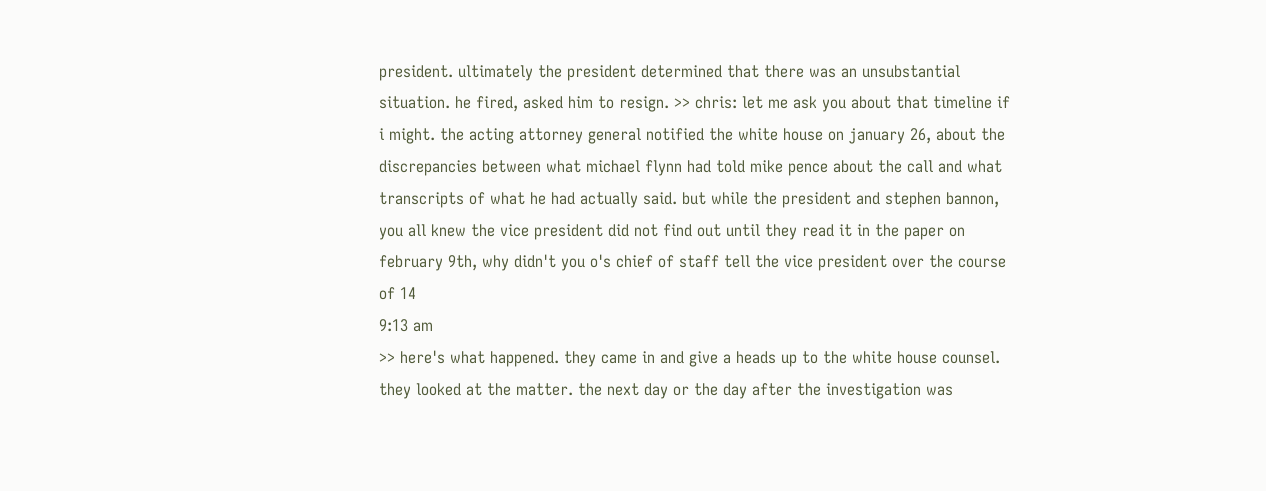president. ultimately the president determined that there was an unsubstantial situation. he fired, asked him to resign. >> chris: let me ask you about that timeline if i might. the acting attorney general notified the white house on january 26, about the discrepancies between what michael flynn had told mike pence about the call and what transcripts of what he had actually said. but while the president and stephen bannon, you all knew the vice president did not find out until they read it in the paper on february 9th, why didn't you o's chief of staff tell the vice president over the course of 14
9:13 am
>> here's what happened. they came in and give a heads up to the white house counsel. they looked at the matter. the next day or the day after the investigation was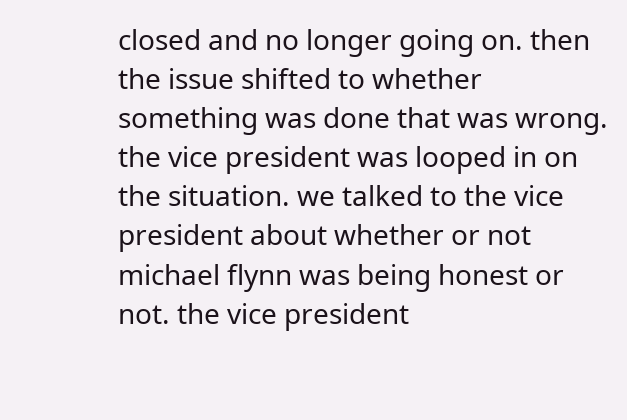closed and no longer going on. then the issue shifted to whether something was done that was wrong. the vice president was looped in on the situation. we talked to the vice president about whether or not michael flynn was being honest or not. the vice president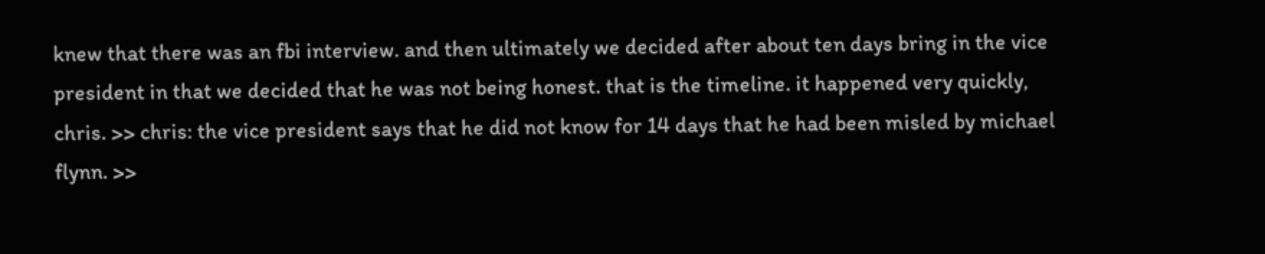knew that there was an fbi interview. and then ultimately we decided after about ten days bring in the vice president in that we decided that he was not being honest. that is the timeline. it happened very quickly, chris. >> chris: the vice president says that he did not know for 14 days that he had been misled by michael flynn. >>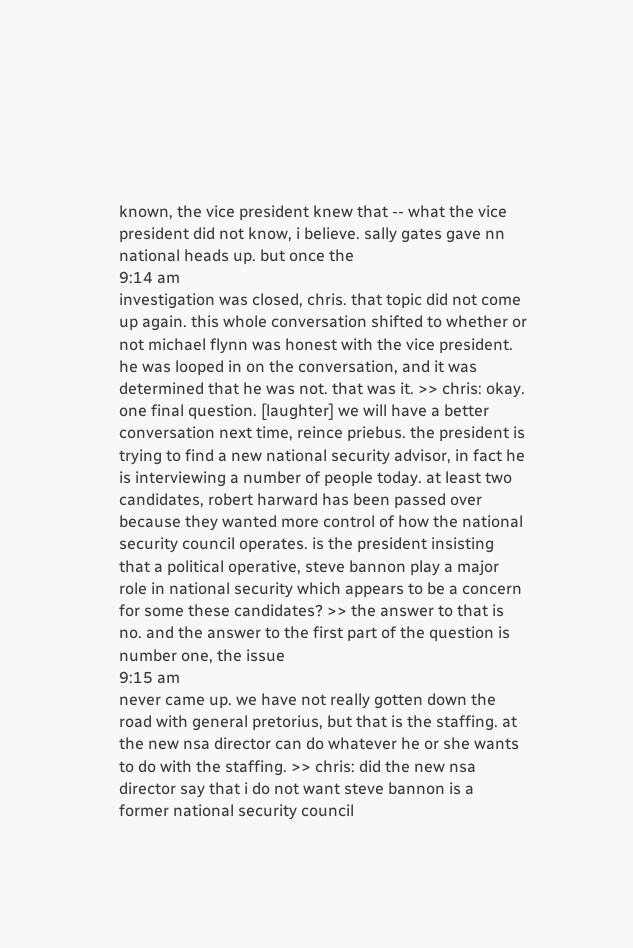known, the vice president knew that -- what the vice president did not know, i believe. sally gates gave nn national heads up. but once the
9:14 am
investigation was closed, chris. that topic did not come up again. this whole conversation shifted to whether or not michael flynn was honest with the vice president. he was looped in on the conversation, and it was determined that he was not. that was it. >> chris: okay. one final question. [laughter] we will have a better conversation next time, reince priebus. the president is trying to find a new national security advisor, in fact he is interviewing a number of people today. at least two candidates, robert harward has been passed over because they wanted more control of how the national security council operates. is the president insisting that a political operative, steve bannon play a major role in national security which appears to be a concern for some these candidates? >> the answer to that is no. and the answer to the first part of the question is number one, the issue
9:15 am
never came up. we have not really gotten down the road with general pretorius, but that is the staffing. at the new nsa director can do whatever he or she wants to do with the staffing. >> chris: did the new nsa director say that i do not want steve bannon is a former national security council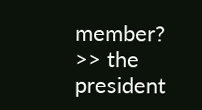member? >> the president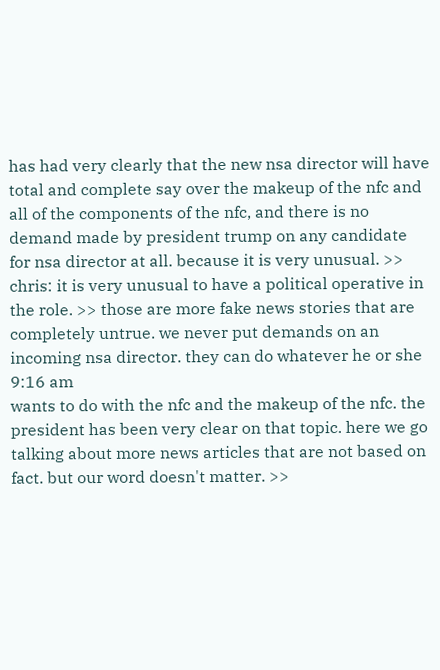has had very clearly that the new nsa director will have total and complete say over the makeup of the nfc and all of the components of the nfc, and there is no demand made by president trump on any candidate for nsa director at all. because it is very unusual. >> chris: it is very unusual to have a political operative in the role. >> those are more fake news stories that are completely untrue. we never put demands on an incoming nsa director. they can do whatever he or she
9:16 am
wants to do with the nfc and the makeup of the nfc. the president has been very clear on that topic. here we go talking about more news articles that are not based on fact. but our word doesn't matter. >>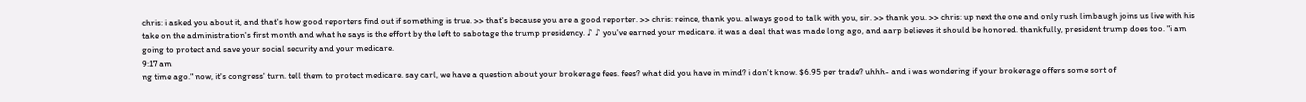chris: i asked you about it, and that's how good reporters find out if something is true. >> that's because you are a good reporter. >> chris: reince, thank you. always good to talk with you, sir. >> thank you. >> chris: up next the one and only rush limbaugh joins us live with his take on the administration's first month and what he says is the effort by the left to sabotage the trump presidency. ♪ ♪ you've earned your medicare. it was a deal that was made long ago, and aarp believes it should be honored. thankfully, president trump does too. "i am going to protect and save your social security and your medicare.
9:17 am
ng time ago." now, it's congress' turn. tell them to protect medicare. say carl, we have a question about your brokerage fees. fees? what did you have in mind? i don't know. $6.95 per trade? uhhh- and i was wondering if your brokerage offers some sort of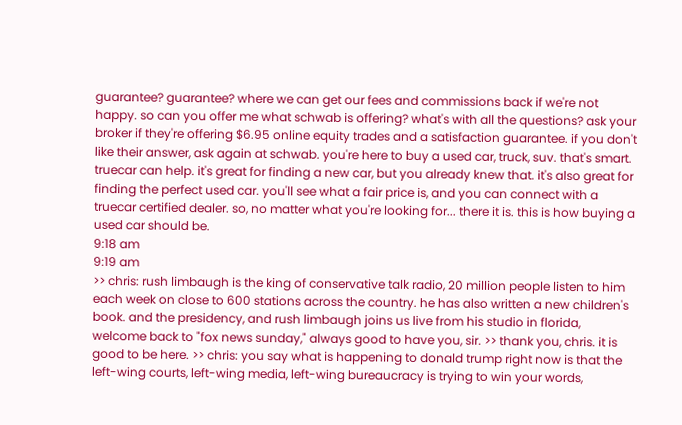guarantee? guarantee? where we can get our fees and commissions back if we're not happy. so can you offer me what schwab is offering? what's with all the questions? ask your broker if they're offering $6.95 online equity trades and a satisfaction guarantee. if you don't like their answer, ask again at schwab. you're here to buy a used car, truck, suv. that's smart. truecar can help. it's great for finding a new car, but you already knew that. it's also great for finding the perfect used car. you'll see what a fair price is, and you can connect with a truecar certified dealer. so, no matter what you're looking for... there it is. this is how buying a used car should be.
9:18 am
9:19 am
>> chris: rush limbaugh is the king of conservative talk radio, 20 million people listen to him each week on close to 600 stations across the country. he has also written a new children's book. and the presidency, and rush limbaugh joins us live from his studio in florida, welcome back to "fox news sunday," always good to have you, sir. >> thank you, chris. it is good to be here. >> chris: you say what is happening to donald trump right now is that the left-wing courts, left-wing media, left-wing bureaucracy is trying to win your words,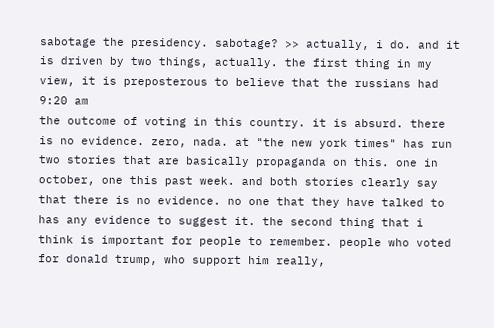sabotage the presidency. sabotage? >> actually, i do. and it is driven by two things, actually. the first thing in my view, it is preposterous to believe that the russians had
9:20 am
the outcome of voting in this country. it is absurd. there is no evidence. zero, nada. at "the new york times" has run two stories that are basically propaganda on this. one in october, one this past week. and both stories clearly say that there is no evidence. no one that they have talked to has any evidence to suggest it. the second thing that i think is important for people to remember. people who voted for donald trump, who support him really,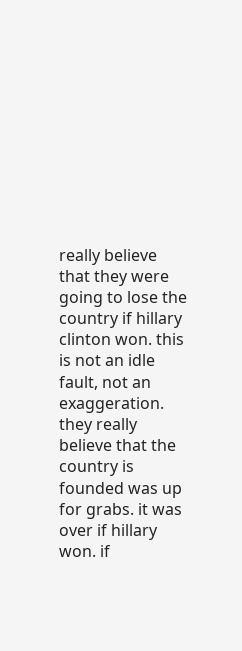really believe that they were going to lose the country if hillary clinton won. this is not an idle fault, not an exaggeration. they really believe that the country is founded was up for grabs. it was over if hillary won. if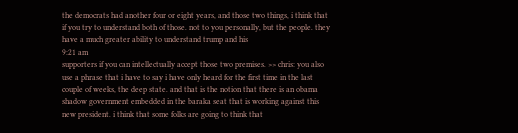the democrats had another four or eight years, and those two things, i think that if you try to understand both of those. not to you personally, but the people. they have a much greater ability to understand trump and his
9:21 am
supporters if you can intellectually accept those two premises. >> chris: you also use a phrase that i have to say i have only heard for the first time in the last couple of weeks, the deep state. and that is the notion that there is an obama shadow government embedded in the baraka seat that is working against this new president. i think that some folks are going to think that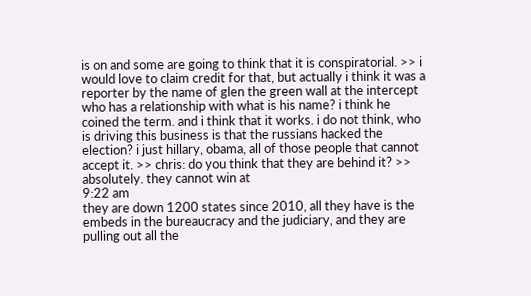is on and some are going to think that it is conspiratorial. >> i would love to claim credit for that, but actually i think it was a reporter by the name of glen the green wall at the intercept who has a relationship with what is his name? i think he coined the term. and i think that it works. i do not think, who is driving this business is that the russians hacked the election? i just hillary, obama, all of those people that cannot accept it. >> chris: do you think that they are behind it? >> absolutely. they cannot win at
9:22 am
they are down 1200 states since 2010, all they have is the embeds in the bureaucracy and the judiciary, and they are pulling out all the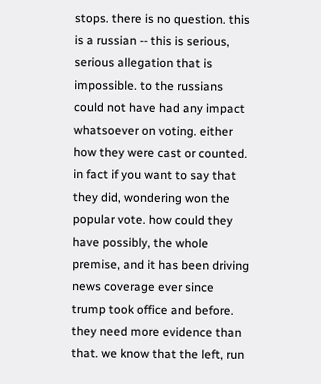stops. there is no question. this is a russian -- this is serious, serious allegation that is impossible. to the russians could not have had any impact whatsoever on voting. either how they were cast or counted. in fact if you want to say that they did, wondering won the popular vote. how could they have possibly, the whole premise, and it has been driving news coverage ever since trump took office and before. they need more evidence than that. we know that the left, run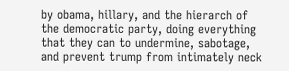by obama, hillary, and the hierarch of the democratic party, doing everything that they can to undermine, sabotage, and prevent trump from intimately neck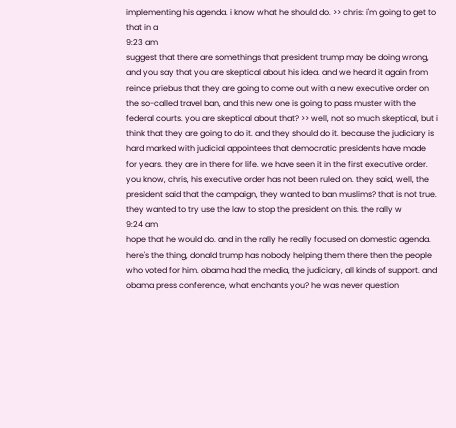implementing his agenda. i know what he should do. >> chris: i'm going to get to that in a
9:23 am
suggest that there are somethings that president trump may be doing wrong, and you say that you are skeptical about his idea. and we heard it again from reince priebus that they are going to come out with a new executive order on the so-called travel ban, and this new one is going to pass muster with the federal courts. you are skeptical about that? >> well, not so much skeptical, but i think that they are going to do it. and they should do it. because the judiciary is hard marked with judicial appointees that democratic presidents have made for years. they are in there for life. we have seen it in the first executive order. you know, chris, his executive order has not been ruled on. they said, well, the president said that the campaign, they wanted to ban muslims? that is not true. they wanted to try use the law to stop the president on this. the rally w
9:24 am
hope that he would do. and in the rally he really focused on domestic agenda. here's the thing, donald trump has nobody helping them there then the people who voted for him. obama had the media, the judiciary, all kinds of support. and obama press conference, what enchants you? he was never question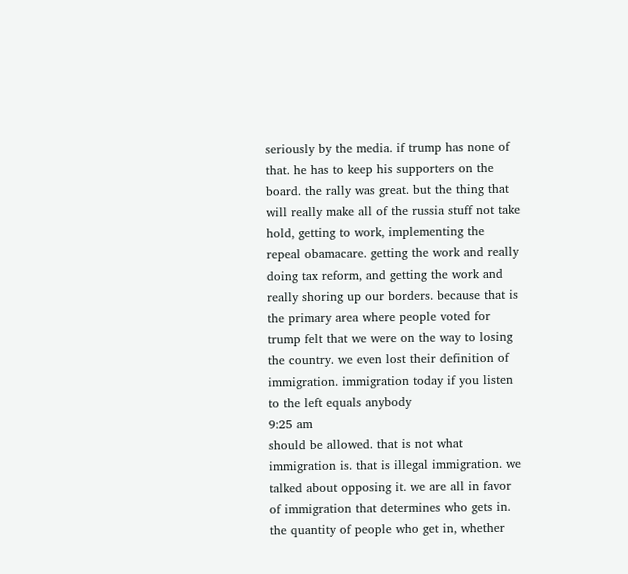seriously by the media. if trump has none of that. he has to keep his supporters on the board. the rally was great. but the thing that will really make all of the russia stuff not take hold, getting to work, implementing the repeal obamacare. getting the work and really doing tax reform, and getting the work and really shoring up our borders. because that is the primary area where people voted for trump felt that we were on the way to losing the country. we even lost their definition of immigration. immigration today if you listen to the left equals anybody
9:25 am
should be allowed. that is not what immigration is. that is illegal immigration. we talked about opposing it. we are all in favor of immigration that determines who gets in. the quantity of people who get in, whether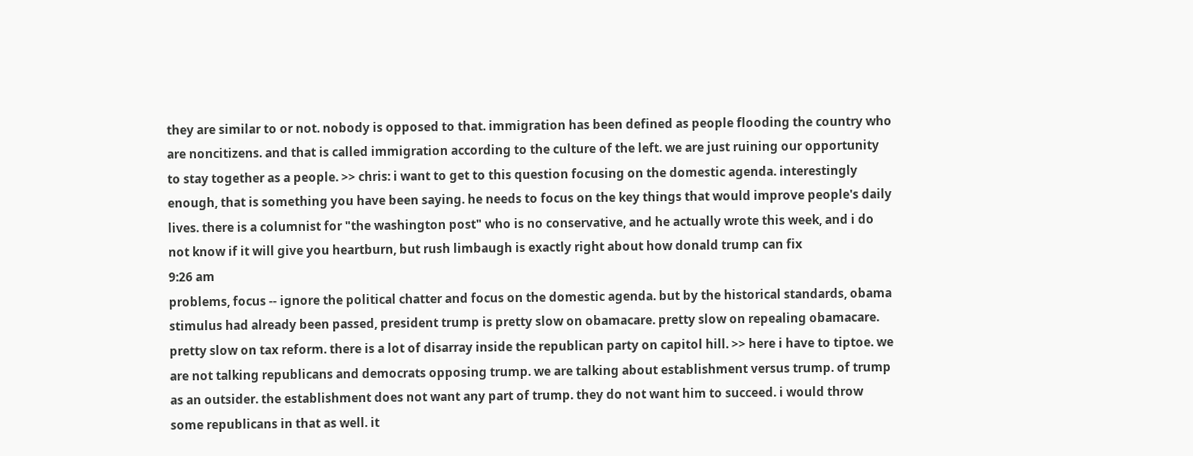they are similar to or not. nobody is opposed to that. immigration has been defined as people flooding the country who are noncitizens. and that is called immigration according to the culture of the left. we are just ruining our opportunity to stay together as a people. >> chris: i want to get to this question focusing on the domestic agenda. interestingly enough, that is something you have been saying. he needs to focus on the key things that would improve people's daily lives. there is a columnist for "the washington post" who is no conservative, and he actually wrote this week, and i do not know if it will give you heartburn, but rush limbaugh is exactly right about how donald trump can fix
9:26 am
problems, focus -- ignore the political chatter and focus on the domestic agenda. but by the historical standards, obama stimulus had already been passed, president trump is pretty slow on obamacare. pretty slow on repealing obamacare. pretty slow on tax reform. there is a lot of disarray inside the republican party on capitol hill. >> here i have to tiptoe. we are not talking republicans and democrats opposing trump. we are talking about establishment versus trump. of trump as an outsider. the establishment does not want any part of trump. they do not want him to succeed. i would throw some republicans in that as well. it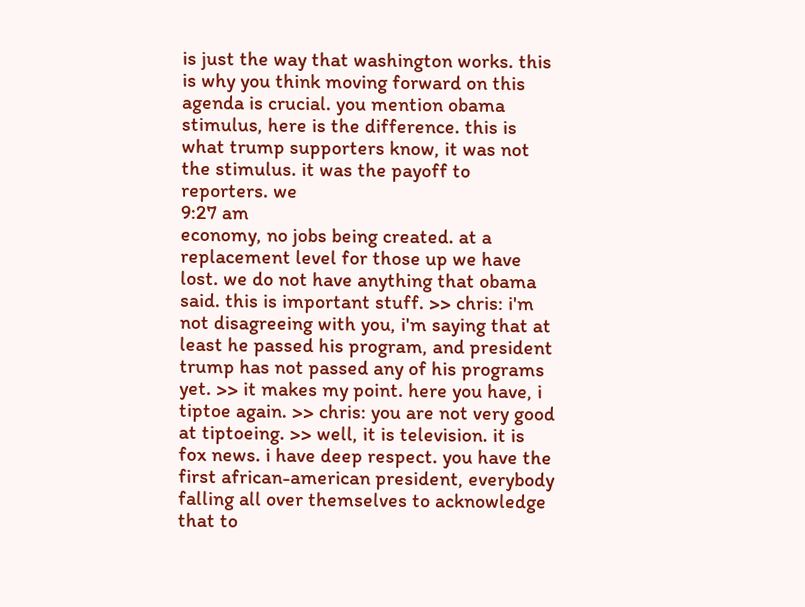is just the way that washington works. this is why you think moving forward on this agenda is crucial. you mention obama stimulus, here is the difference. this is what trump supporters know, it was not the stimulus. it was the payoff to reporters. we
9:27 am
economy, no jobs being created. at a replacement level for those up we have lost. we do not have anything that obama said. this is important stuff. >> chris: i'm not disagreeing with you, i'm saying that at least he passed his program, and president trump has not passed any of his programs yet. >> it makes my point. here you have, i tiptoe again. >> chris: you are not very good at tiptoeing. >> well, it is television. it is fox news. i have deep respect. you have the first african-american president, everybody falling all over themselves to acknowledge that to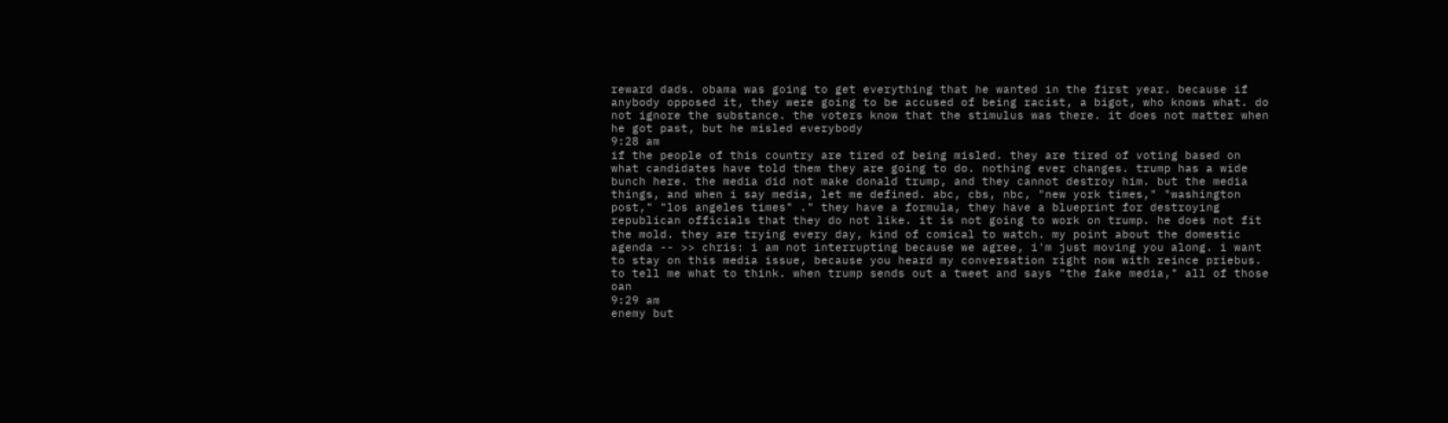reward dads. obama was going to get everything that he wanted in the first year. because if anybody opposed it, they were going to be accused of being racist, a bigot, who knows what. do not ignore the substance. the voters know that the stimulus was there. it does not matter when he got past, but he misled everybody
9:28 am
if the people of this country are tired of being misled. they are tired of voting based on what candidates have told them they are going to do. nothing ever changes. trump has a wide bunch here. the media did not make donald trump, and they cannot destroy him. but the media things, and when i say media, let me defined. abc, cbs, nbc, "new york times," "washington post," "los angeles times" ." they have a formula, they have a blueprint for destroying republican officials that they do not like. it is not going to work on trump. he does not fit the mold. they are trying every day, kind of comical to watch. my point about the domestic agenda -- >> chris: i am not interrupting because we agree, i'm just moving you along. i want to stay on this media issue, because you heard my conversation right now with reince priebus. to tell me what to think. when trump sends out a tweet and says "the fake media," all of those oan
9:29 am
enemy but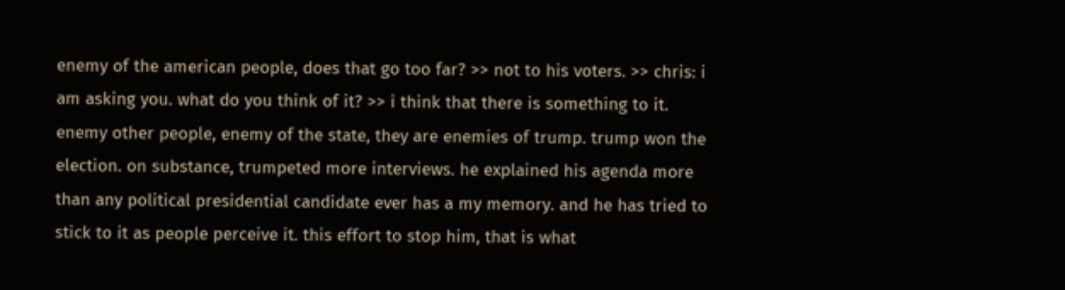enemy of the american people, does that go too far? >> not to his voters. >> chris: i am asking you. what do you think of it? >> i think that there is something to it. enemy other people, enemy of the state, they are enemies of trump. trump won the election. on substance, trumpeted more interviews. he explained his agenda more than any political presidential candidate ever has a my memory. and he has tried to stick to it as people perceive it. this effort to stop him, that is what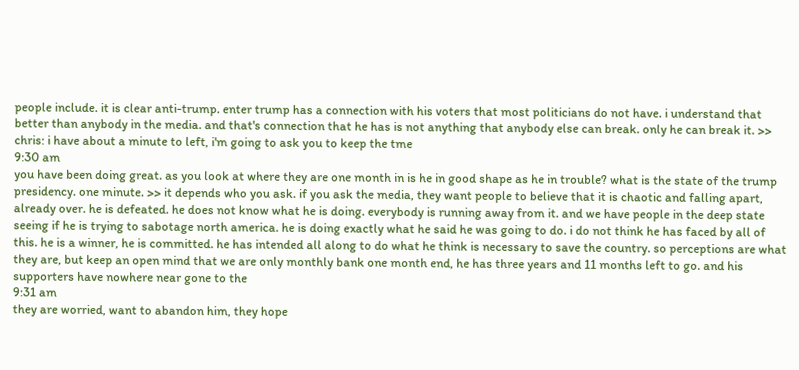people include. it is clear anti-trump. enter trump has a connection with his voters that most politicians do not have. i understand that better than anybody in the media. and that's connection that he has is not anything that anybody else can break. only he can break it. >> chris: i have about a minute to left, i'm going to ask you to keep the tme
9:30 am
you have been doing great. as you look at where they are one month in is he in good shape as he in trouble? what is the state of the trump presidency. one minute. >> it depends who you ask. if you ask the media, they want people to believe that it is chaotic and falling apart, already over. he is defeated. he does not know what he is doing. everybody is running away from it. and we have people in the deep state seeing if he is trying to sabotage north america. he is doing exactly what he said he was going to do. i do not think he has faced by all of this. he is a winner, he is committed. he has intended all along to do what he think is necessary to save the country. so perceptions are what they are, but keep an open mind that we are only monthly bank one month end, he has three years and 11 months left to go. and his supporters have nowhere near gone to the
9:31 am
they are worried, want to abandon him, they hope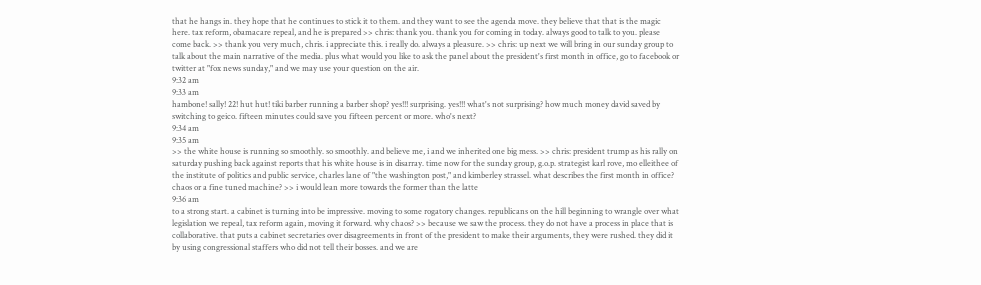that he hangs in. they hope that he continues to stick it to them. and they want to see the agenda move. they believe that that is the magic here. tax reform, obamacare repeal, and he is prepared >> chris: thank you. thank you for coming in today. always good to talk to you. please come back. >> thank you very much, chris. i appreciate this. i really do. always a pleasure. >> chris: up next we will bring in our sunday group to talk about the main narrative of the media. plus what would you like to ask the panel about the president's first month in office, go to facebook or twitter at "fox news sunday," and we may use your question on the air.
9:32 am
9:33 am
hambone! sally! 22! hut hut! tiki barber running a barber shop? yes!!! surprising. yes!!! what's not surprising? how much money david saved by switching to geico. fifteen minutes could save you fifteen percent or more. who's next?
9:34 am
9:35 am
>> the white house is running so smoothly. so smoothly. and believe me, i and we inherited one big mess. >> chris: president trump as his rally on saturday pushing back against reports that his white house is in disarray. time now for the sunday group, g.o.p. strategist karl rove, mo elleithee of the institute of politics and public service, charles lane of "the washington post," and kimberley strassel. what describes the first month in office? chaos or a fine tuned machine? >> i would lean more towards the former than the latte
9:36 am
to a strong start. a cabinet is turning into be impressive. moving to some rogatory changes. republicans on the hill beginning to wrangle over what legislation we repeal, tax reform again, moving it forward. why chaos? >> because we saw the process. they do not have a process in place that is collaborative. that puts a cabinet secretaries over disagreements in front of the president to make their arguments, they were rushed. they did it by using congressional staffers who did not tell their bosses. and we are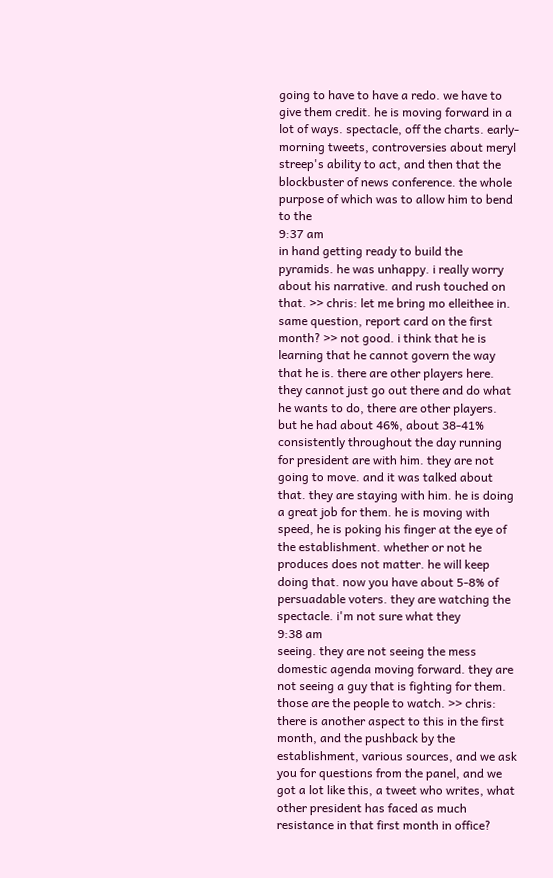going to have to have a redo. we have to give them credit. he is moving forward in a lot of ways. spectacle, off the charts. early-morning tweets, controversies about meryl streep's ability to act, and then that the blockbuster of news conference. the whole purpose of which was to allow him to bend to the
9:37 am
in hand getting ready to build the pyramids. he was unhappy. i really worry about his narrative. and rush touched on that. >> chris: let me bring mo elleithee in. same question, report card on the first month? >> not good. i think that he is learning that he cannot govern the way that he is. there are other players here. they cannot just go out there and do what he wants to do, there are other players. but he had about 46%, about 38-41% consistently throughout the day running for president are with him. they are not going to move. and it was talked about that. they are staying with him. he is doing a great job for them. he is moving with speed, he is poking his finger at the eye of the establishment. whether or not he produces does not matter. he will keep doing that. now you have about 5-8% of persuadable voters. they are watching the spectacle. i'm not sure what they
9:38 am
seeing. they are not seeing the mess domestic agenda moving forward. they are not seeing a guy that is fighting for them. those are the people to watch. >> chris: there is another aspect to this in the first month, and the pushback by the establishment, various sources, and we ask you for questions from the panel, and we got a lot like this, a tweet who writes, what other president has faced as much resistance in that first month in office?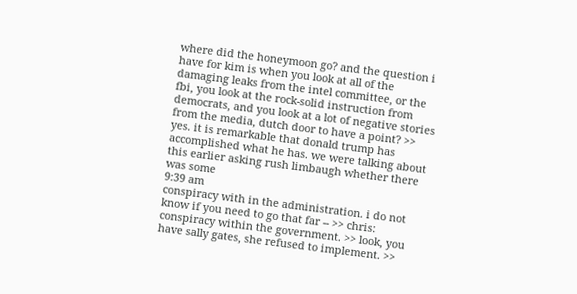where did the honeymoon go? and the question i have for kim is when you look at all of the damaging leaks from the intel committee, or the fbi, you look at the rock-solid instruction from democrats, and you look at a lot of negative stories from the media, dutch door to have a point? >> yes. it is remarkable that donald trump has accomplished what he has. we were talking about this earlier asking rush limbaugh whether there was some
9:39 am
conspiracy with in the administration. i do not know if you need to go that far -- >> chris: conspiracy within the government. >> look, you have sally gates, she refused to implement. >>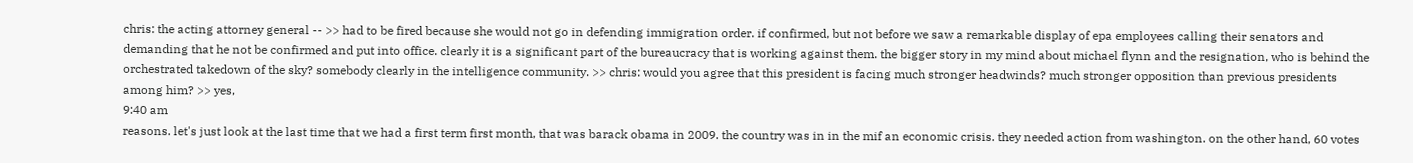chris: the acting attorney general -- >> had to be fired because she would not go in defending immigration order. if confirmed, but not before we saw a remarkable display of epa employees calling their senators and demanding that he not be confirmed and put into office. clearly it is a significant part of the bureaucracy that is working against them. the bigger story in my mind about michael flynn and the resignation, who is behind the orchestrated takedown of the sky? somebody clearly in the intelligence community. >> chris: would you agree that this president is facing much stronger headwinds? much stronger opposition than previous presidents among him? >> yes,
9:40 am
reasons. let's just look at the last time that we had a first term first month, that was barack obama in 2009. the country was in in the mif an economic crisis. they needed action from washington. on the other hand, 60 votes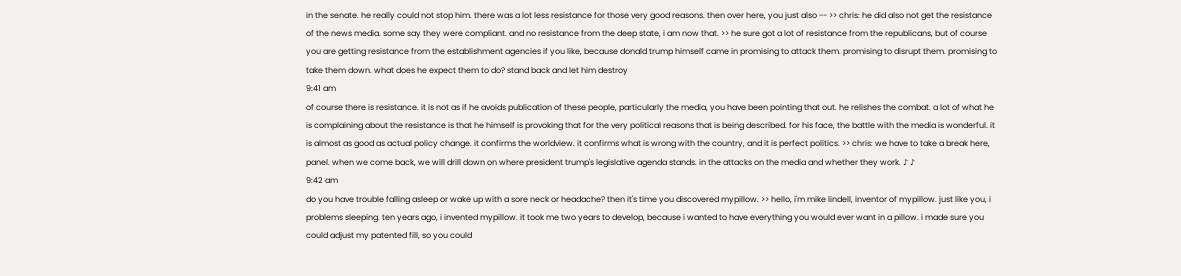in the senate. he really could not stop him. there was a lot less resistance for those very good reasons. then over here, you just also -- >> chris: he did also not get the resistance of the news media. some say they were compliant. and no resistance from the deep state, i am now that. >> he sure got a lot of resistance from the republicans, but of course you are getting resistance from the establishment agencies if you like, because donald trump himself came in promising to attack them. promising to disrupt them. promising to take them down. what does he expect them to do? stand back and let him destroy
9:41 am
of course there is resistance. it is not as if he avoids publication of these people, particularly the media, you have been pointing that out. he relishes the combat. a lot of what he is complaining about the resistance is that he himself is provoking that for the very political reasons that is being described. for his face, the battle with the media is wonderful. it is almost as good as actual policy change. it confirms the worldview. it confirms what is wrong with the country, and it is perfect politics. >> chris: we have to take a break here, panel. when we come back, we will drill down on where president trump's legislative agenda stands. in the attacks on the media and whether they work. ♪ ♪
9:42 am
do you have trouble falling asleep or wake up with a sore neck or headache? then it's time you discovered mypillow. >> hello, i'm mike lindell, inventor of mypillow. just like you, i problems sleeping. ten years ago, i invented mypillow. it took me two years to develop, because i wanted to have everything you would ever want in a pillow. i made sure you could adjust my patented fill, so you could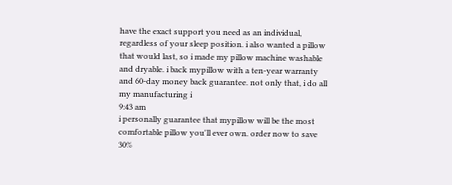have the exact support you need as an individual, regardless of your sleep position. i also wanted a pillow that would last, so i made my pillow machine washable and dryable. i back mypillow with a ten-year warranty and 60-day money back guarantee. not only that, i do all my manufacturing i
9:43 am
i personally guarantee that mypillow will be the most comfortable pillow you'll ever own. order now to save 30%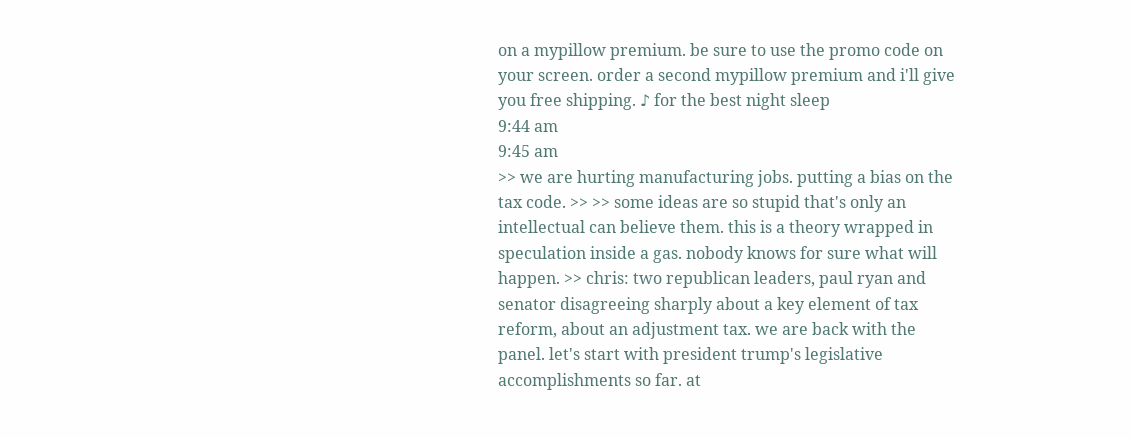on a mypillow premium. be sure to use the promo code on your screen. order a second mypillow premium and i'll give you free shipping. ♪ for the best night sleep
9:44 am
9:45 am
>> we are hurting manufacturing jobs. putting a bias on the tax code. >> >> some ideas are so stupid that's only an intellectual can believe them. this is a theory wrapped in speculation inside a gas. nobody knows for sure what will happen. >> chris: two republican leaders, paul ryan and senator disagreeing sharply about a key element of tax reform, about an adjustment tax. we are back with the panel. let's start with president trump's legislative accomplishments so far. at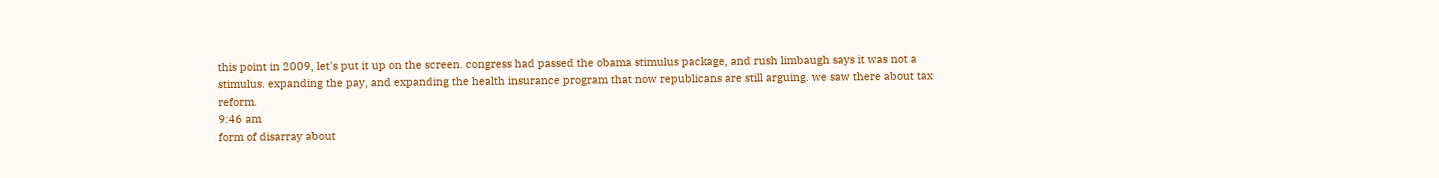this point in 2009, let's put it up on the screen. congress had passed the obama stimulus package, and rush limbaugh says it was not a stimulus. expanding the pay, and expanding the health insurance program that now republicans are still arguing. we saw there about tax reform.
9:46 am
form of disarray about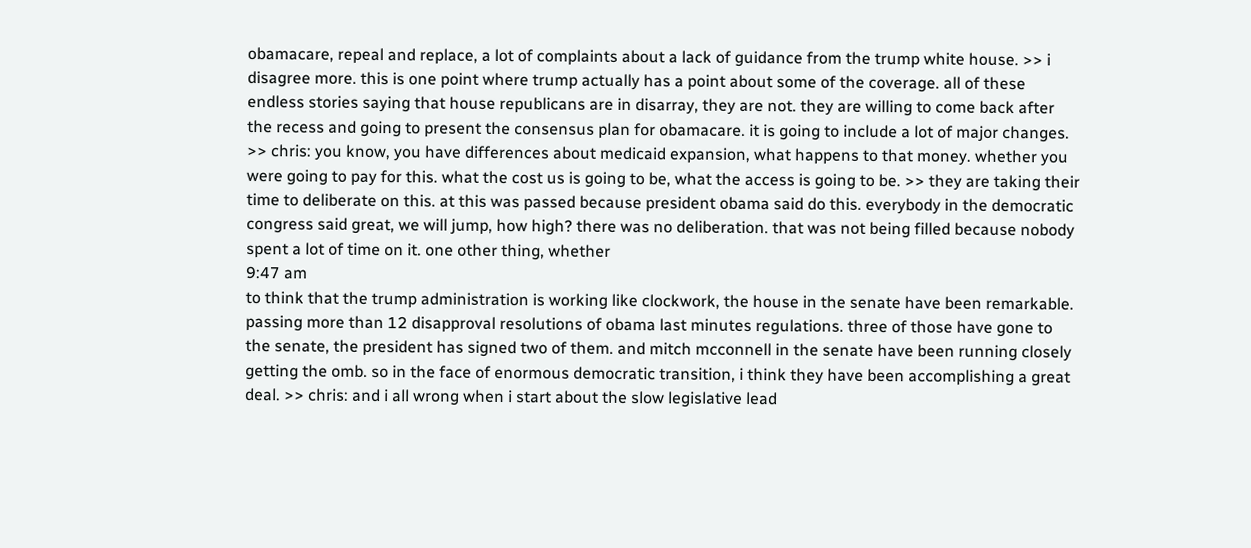obamacare, repeal and replace, a lot of complaints about a lack of guidance from the trump white house. >> i disagree more. this is one point where trump actually has a point about some of the coverage. all of these endless stories saying that house republicans are in disarray, they are not. they are willing to come back after the recess and going to present the consensus plan for obamacare. it is going to include a lot of major changes. >> chris: you know, you have differences about medicaid expansion, what happens to that money. whether you were going to pay for this. what the cost us is going to be, what the access is going to be. >> they are taking their time to deliberate on this. at this was passed because president obama said do this. everybody in the democratic congress said great, we will jump, how high? there was no deliberation. that was not being filled because nobody spent a lot of time on it. one other thing, whether
9:47 am
to think that the trump administration is working like clockwork, the house in the senate have been remarkable. passing more than 12 disapproval resolutions of obama last minutes regulations. three of those have gone to the senate, the president has signed two of them. and mitch mcconnell in the senate have been running closely getting the omb. so in the face of enormous democratic transition, i think they have been accomplishing a great deal. >> chris: and i all wrong when i start about the slow legislative lead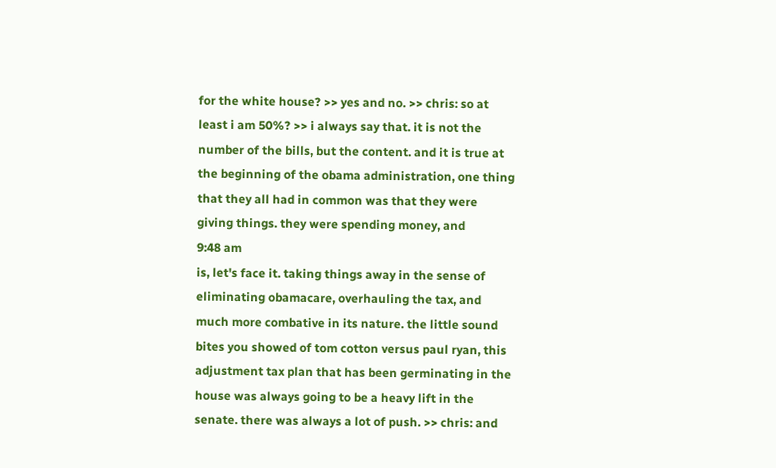for the white house? >> yes and no. >> chris: so at least i am 50%? >> i always say that. it is not the number of the bills, but the content. and it is true at the beginning of the obama administration, one thing that they all had in common was that they were giving things. they were spending money, and
9:48 am
is, let's face it. taking things away in the sense of eliminating obamacare, overhauling the tax, and much more combative in its nature. the little sound bites you showed of tom cotton versus paul ryan, this adjustment tax plan that has been germinating in the house was always going to be a heavy lift in the senate. there was always a lot of push. >> chris: and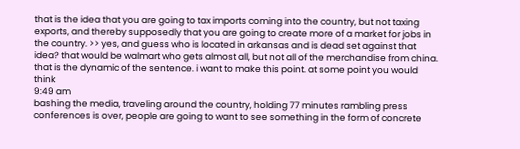that is the idea that you are going to tax imports coming into the country, but not taxing exports, and thereby supposedly that you are going to create more of a market for jobs in the country. >> yes, and guess who is located in arkansas and is dead set against that idea? that would be walmart who gets almost all, but not all of the merchandise from china. that is the dynamic of the sentence. i want to make this point. at some point you would think
9:49 am
bashing the media, traveling around the country, holding 77 minutes rambling press conferences is over, people are going to want to see something in the form of concrete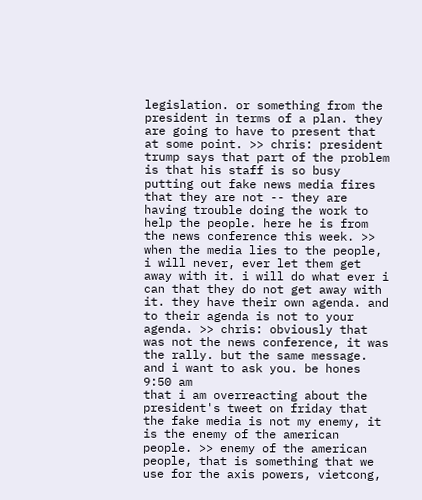legislation. or something from the president in terms of a plan. they are going to have to present that at some point. >> chris: president trump says that part of the problem is that his staff is so busy putting out fake news media fires that they are not -- they are having trouble doing the work to help the people. here he is from the news conference this week. >> when the media lies to the people, i will never, ever let them get away with it. i will do what ever i can that they do not get away with it. they have their own agenda. and to their agenda is not to your agenda. >> chris: obviously that was not the news conference, it was the rally. but the same message. and i want to ask you. be hones
9:50 am
that i am overreacting about the president's tweet on friday that the fake media is not my enemy, it is the enemy of the american people. >> enemy of the american people, that is something that we use for the axis powers, vietcong,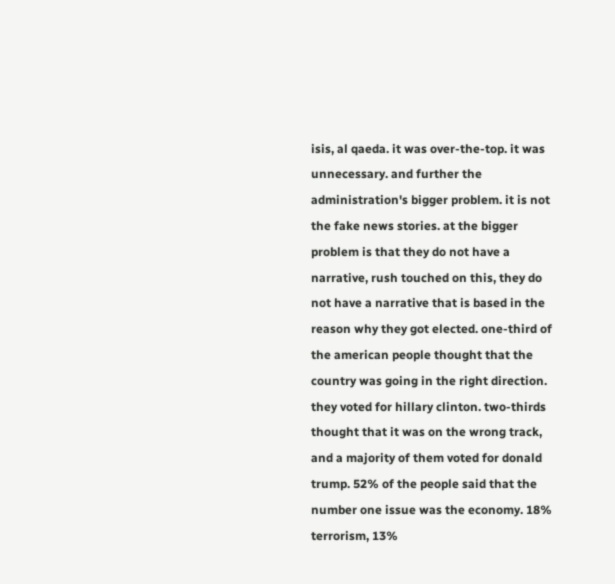isis, al qaeda. it was over-the-top. it was unnecessary. and further the administration's bigger problem. it is not the fake news stories. at the bigger problem is that they do not have a narrative, rush touched on this, they do not have a narrative that is based in the reason why they got elected. one-third of the american people thought that the country was going in the right direction. they voted for hillary clinton. two-thirds thought that it was on the wrong track, and a majority of them voted for donald trump. 52% of the people said that the number one issue was the economy. 18% terrorism, 13%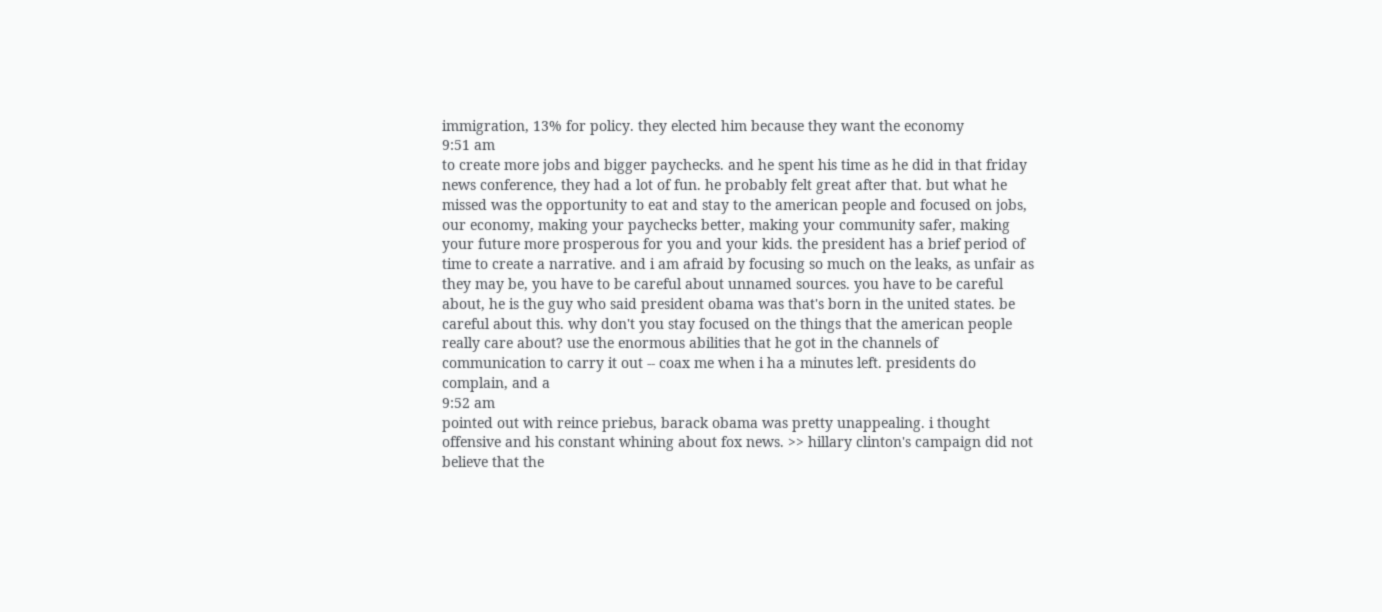immigration, 13% for policy. they elected him because they want the economy
9:51 am
to create more jobs and bigger paychecks. and he spent his time as he did in that friday news conference, they had a lot of fun. he probably felt great after that. but what he missed was the opportunity to eat and stay to the american people and focused on jobs, our economy, making your paychecks better, making your community safer, making your future more prosperous for you and your kids. the president has a brief period of time to create a narrative. and i am afraid by focusing so much on the leaks, as unfair as they may be, you have to be careful about unnamed sources. you have to be careful about, he is the guy who said president obama was that's born in the united states. be careful about this. why don't you stay focused on the things that the american people really care about? use the enormous abilities that he got in the channels of communication to carry it out -- coax me when i ha a minutes left. presidents do complain, and a
9:52 am
pointed out with reince priebus, barack obama was pretty unappealing. i thought offensive and his constant whining about fox news. >> hillary clinton's campaign did not believe that the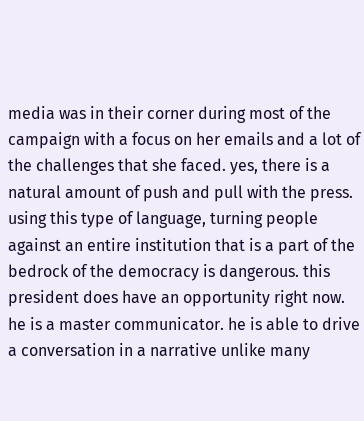media was in their corner during most of the campaign with a focus on her emails and a lot of the challenges that she faced. yes, there is a natural amount of push and pull with the press. using this type of language, turning people against an entire institution that is a part of the bedrock of the democracy is dangerous. this president does have an opportunity right now. he is a master communicator. he is able to drive a conversation in a narrative unlike many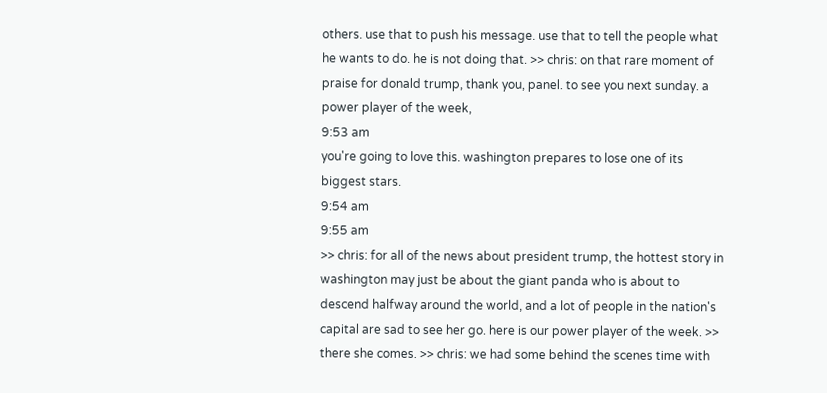others. use that to push his message. use that to tell the people what he wants to do. he is not doing that. >> chris: on that rare moment of praise for donald trump, thank you, panel. to see you next sunday. a power player of the week,
9:53 am
you're going to love this. washington prepares to lose one of its biggest stars.
9:54 am
9:55 am
>> chris: for all of the news about president trump, the hottest story in washington may just be about the giant panda who is about to descend halfway around the world, and a lot of people in the nation's capital are sad to see her go. here is our power player of the week. >> there she comes. >> chris: we had some behind the scenes time with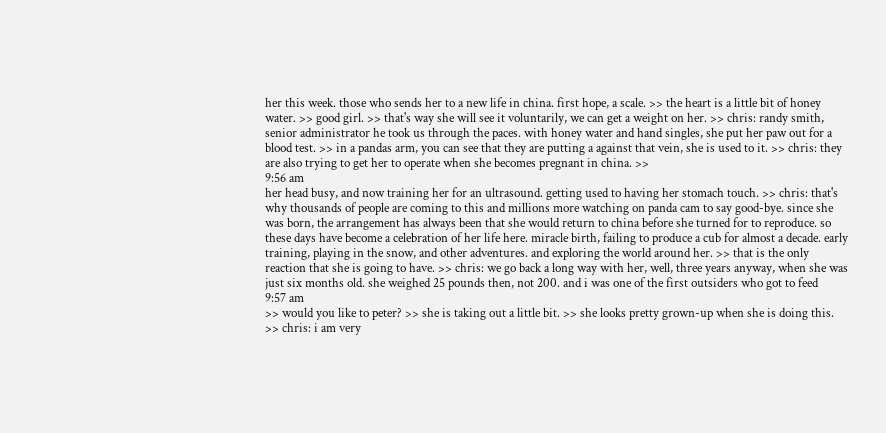her this week. those who sends her to a new life in china. first hope, a scale. >> the heart is a little bit of honey water. >> good girl. >> that's way she will see it voluntarily, we can get a weight on her. >> chris: randy smith, senior administrator he took us through the paces. with honey water and hand singles, she put her paw out for a blood test. >> in a pandas arm, you can see that they are putting a against that vein, she is used to it. >> chris: they are also trying to get her to operate when she becomes pregnant in china. >>
9:56 am
her head busy, and now training her for an ultrasound. getting used to having her stomach touch. >> chris: that's why thousands of people are coming to this and millions more watching on panda cam to say good-bye. since she was born, the arrangement has always been that she would return to china before she turned for to reproduce. so these days have become a celebration of her life here. miracle birth, failing to produce a cub for almost a decade. early training, playing in the snow, and other adventures. and exploring the world around her. >> that is the only reaction that she is going to have. >> chris: we go back a long way with her, well, three years anyway, when she was just six months old. she weighed 25 pounds then, not 200. and i was one of the first outsiders who got to feed
9:57 am
>> would you like to peter? >> she is taking out a little bit. >> she looks pretty grown-up when she is doing this. >> chris: i am very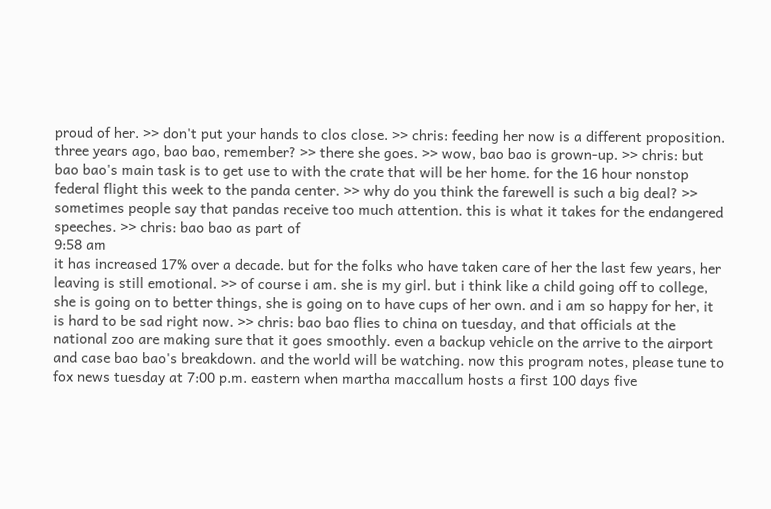proud of her. >> don't put your hands to clos close. >> chris: feeding her now is a different proposition. three years ago, bao bao, remember? >> there she goes. >> wow, bao bao is grown-up. >> chris: but bao bao's main task is to get use to with the crate that will be her home. for the 16 hour nonstop federal flight this week to the panda center. >> why do you think the farewell is such a big deal? >> sometimes people say that pandas receive too much attention. this is what it takes for the endangered speeches. >> chris: bao bao as part of
9:58 am
it has increased 17% over a decade. but for the folks who have taken care of her the last few years, her leaving is still emotional. >> of course i am. she is my girl. but i think like a child going off to college, she is going on to better things, she is going on to have cups of her own. and i am so happy for her, it is hard to be sad right now. >> chris: bao bao flies to china on tuesday, and that officials at the national zoo are making sure that it goes smoothly. even a backup vehicle on the arrive to the airport and case bao bao's breakdown. and the world will be watching. now this program notes, please tune to fox news tuesday at 7:00 p.m. eastern when martha maccallum hosts a first 100 days five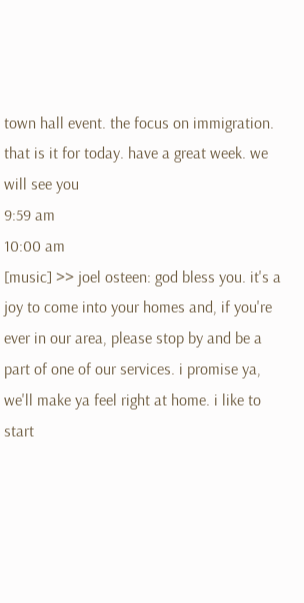town hall event. the focus on immigration. that is it for today. have a great week. we will see you
9:59 am
10:00 am
[music] >> joel osteen: god bless you. it's a joy to come into your homes and, if you're ever in our area, please stop by and be a part of one of our services. i promise ya, we'll make ya feel right at home. i like to start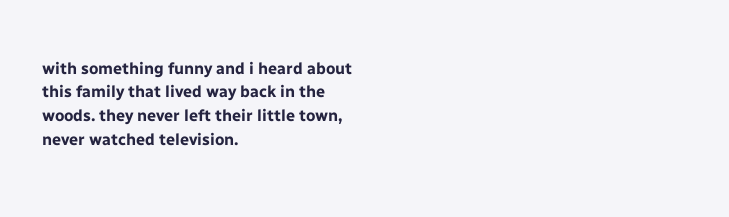with something funny and i heard about this family that lived way back in the woods. they never left their little town, never watched television.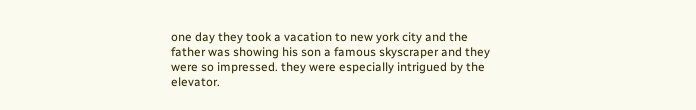one day they took a vacation to new york city and the father was showing his son a famous skyscraper and they were so impressed. they were especially intrigued by the elevator.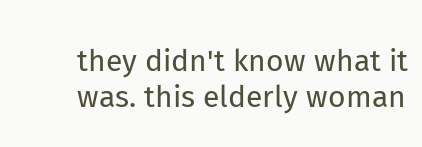they didn't know what it was. this elderly woman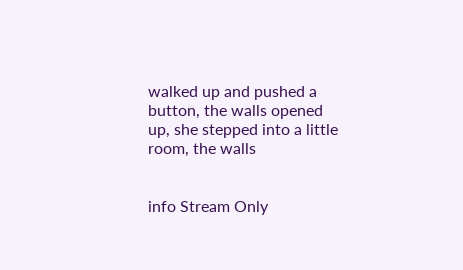walked up and pushed a button, the walls opened up, she stepped into a little room, the walls


info Stream Only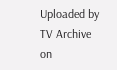Uploaded by TV Archive on